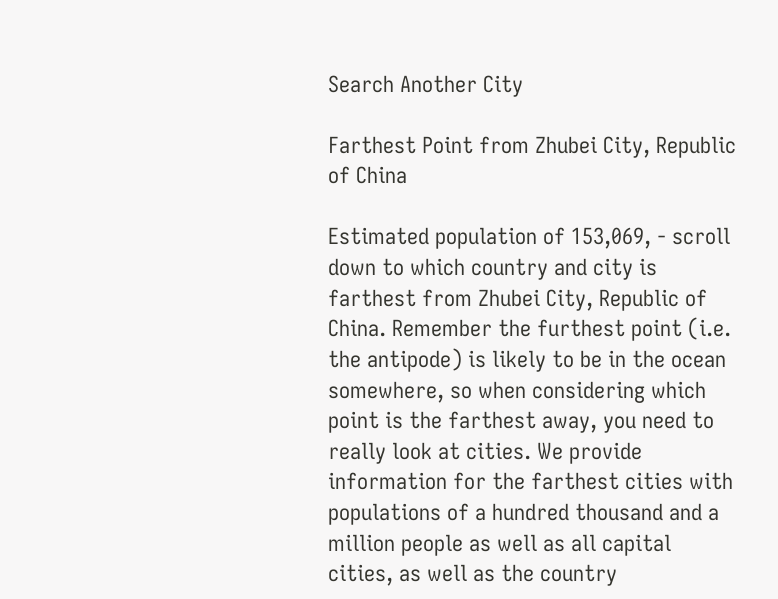Search Another City

Farthest Point from Zhubei City, Republic of China

Estimated population of 153,069, - scroll down to which country and city is farthest from Zhubei City, Republic of China. Remember the furthest point (i.e. the antipode) is likely to be in the ocean somewhere, so when considering which point is the farthest away, you need to really look at cities. We provide information for the farthest cities with populations of a hundred thousand and a million people as well as all capital cities, as well as the country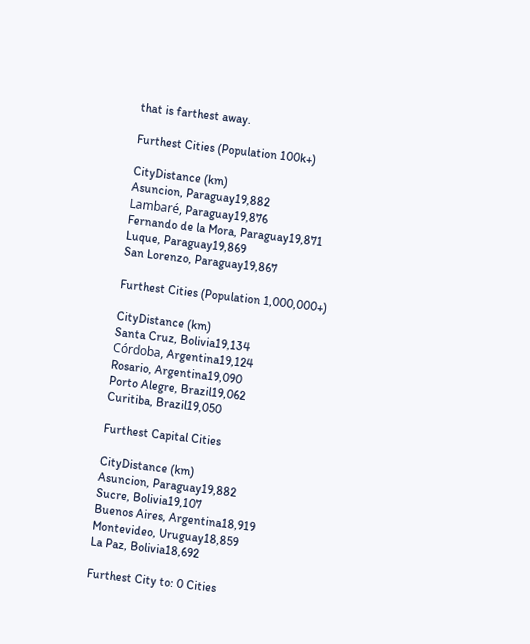that is farthest away.

Furthest Cities (Population 100k+)

CityDistance (km)
Asuncion, Paraguay19,882
Lambaré, Paraguay19,876
Fernando de la Mora, Paraguay19,871
Luque, Paraguay19,869
San Lorenzo, Paraguay19,867

Furthest Cities (Population 1,000,000+)

CityDistance (km)
Santa Cruz, Bolivia19,134
Córdoba, Argentina19,124
Rosario, Argentina19,090
Porto Alegre, Brazil19,062
Curitiba, Brazil19,050

Furthest Capital Cities

CityDistance (km)
Asuncion, Paraguay19,882
Sucre, Bolivia19,107
Buenos Aires, Argentina18,919
Montevideo, Uruguay18,859
La Paz, Bolivia18,692

Furthest City to: 0 Cities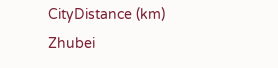CityDistance (km)
Zhubei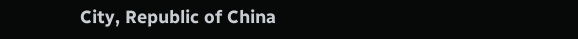City, Republic of China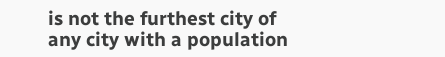is not the furthest city of any city with a population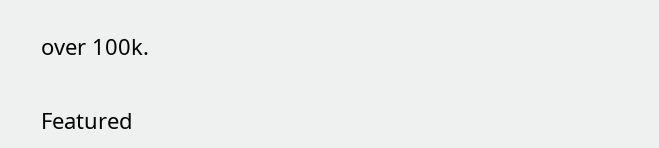over 100k.

Featured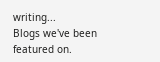writing...
Blogs we've been featured on.